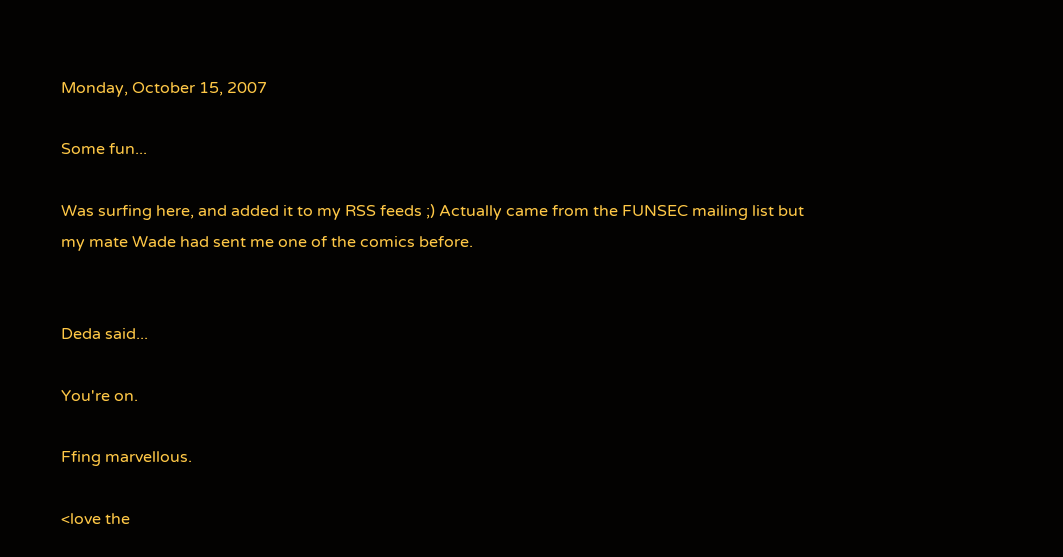Monday, October 15, 2007

Some fun...

Was surfing here, and added it to my RSS feeds ;) Actually came from the FUNSEC mailing list but my mate Wade had sent me one of the comics before.


Deda said...

You're on.

Ffing marvellous.

<love the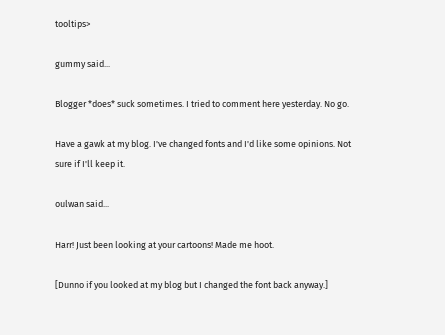tooltips>

gummy said...

Blogger *does* suck sometimes. I tried to comment here yesterday. No go.

Have a gawk at my blog. I've changed fonts and I'd like some opinions. Not sure if I'll keep it.

oulwan said...

Harr! Just been looking at your cartoons! Made me hoot.

[Dunno if you looked at my blog but I changed the font back anyway.]